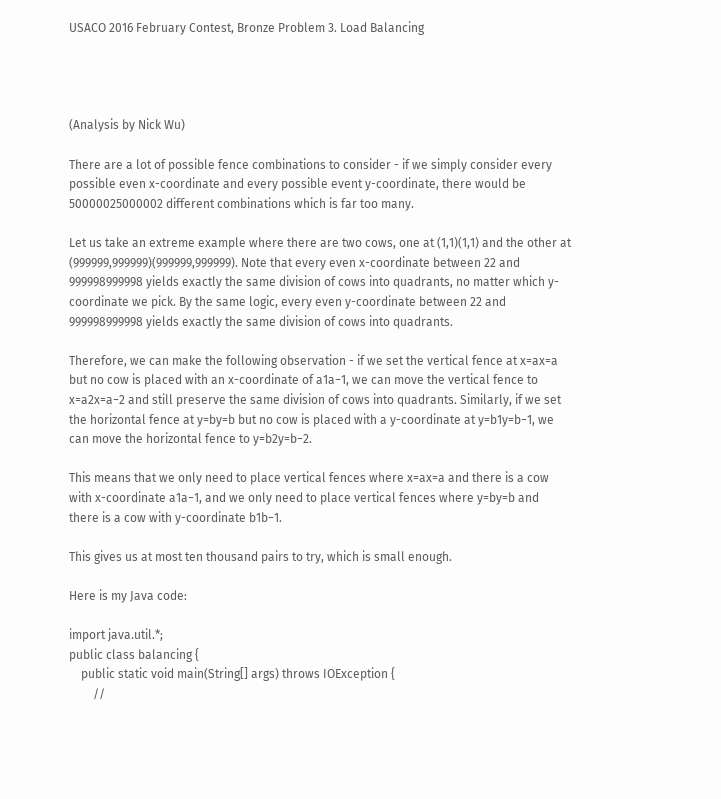USACO 2016 February Contest, Bronze Problem 3. Load Balancing




(Analysis by Nick Wu)

There are a lot of possible fence combinations to consider - if we simply consider every possible even x-coordinate and every possible event y-coordinate, there would be 50000025000002 different combinations which is far too many.

Let us take an extreme example where there are two cows, one at (1,1)(1,1) and the other at (999999,999999)(999999,999999). Note that every even x-coordinate between 22 and 999998999998 yields exactly the same division of cows into quadrants, no matter which y-coordinate we pick. By the same logic, every even y-coordinate between 22 and 999998999998 yields exactly the same division of cows into quadrants.

Therefore, we can make the following observation - if we set the vertical fence at x=ax=a but no cow is placed with an x-coordinate of a1a−1, we can move the vertical fence to x=a2x=a−2 and still preserve the same division of cows into quadrants. Similarly, if we set the horizontal fence at y=by=b but no cow is placed with a y-coordinate at y=b1y=b−1, we can move the horizontal fence to y=b2y=b−2.

This means that we only need to place vertical fences where x=ax=a and there is a cow with x-coordinate a1a−1, and we only need to place vertical fences where y=by=b and there is a cow with y-coordinate b1b−1.

This gives us at most ten thousand pairs to try, which is small enough.

Here is my Java code:

import java.util.*;
public class balancing {
    public static void main(String[] args) throws IOException {
        //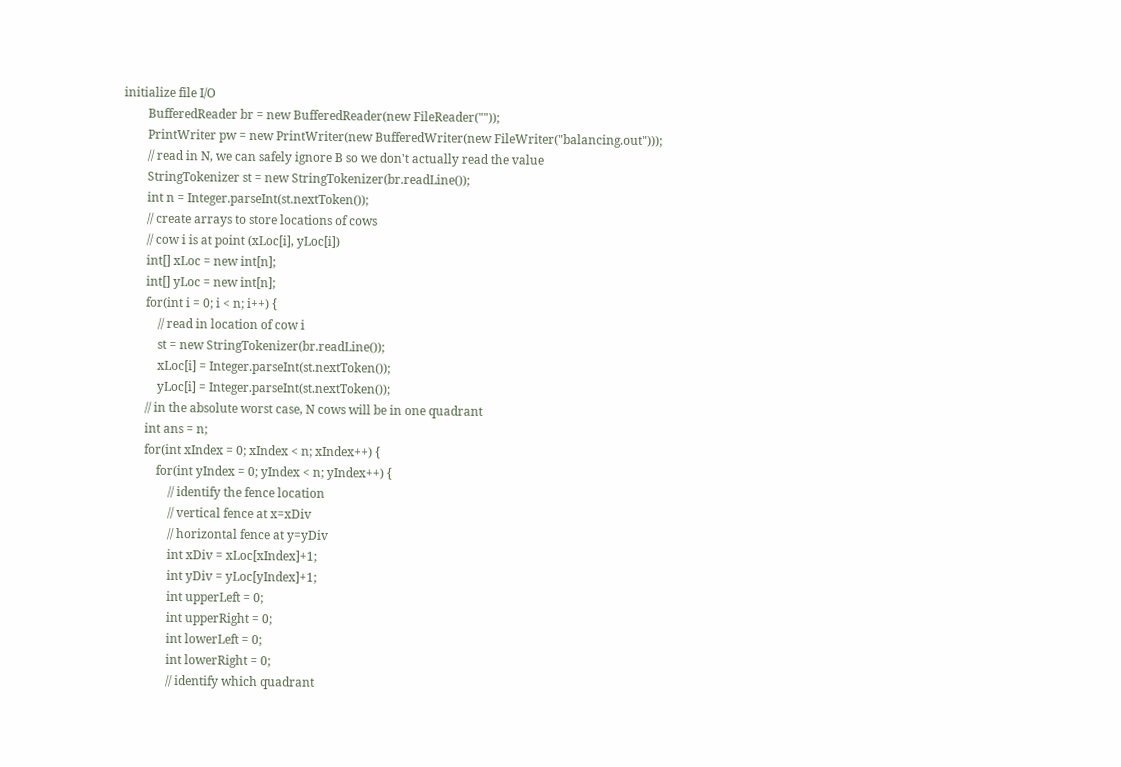initialize file I/O
        BufferedReader br = new BufferedReader(new FileReader(""));
        PrintWriter pw = new PrintWriter(new BufferedWriter(new FileWriter("balancing.out")));
        // read in N, we can safely ignore B so we don't actually read the value
        StringTokenizer st = new StringTokenizer(br.readLine());
        int n = Integer.parseInt(st.nextToken());
        // create arrays to store locations of cows
        // cow i is at point (xLoc[i], yLoc[i])
        int[] xLoc = new int[n];
        int[] yLoc = new int[n];
        for(int i = 0; i < n; i++) {
            // read in location of cow i
            st = new StringTokenizer(br.readLine());
            xLoc[i] = Integer.parseInt(st.nextToken());
            yLoc[i] = Integer.parseInt(st.nextToken());
        // in the absolute worst case, N cows will be in one quadrant
        int ans = n;
        for(int xIndex = 0; xIndex < n; xIndex++) {
            for(int yIndex = 0; yIndex < n; yIndex++) {
                // identify the fence location
                // vertical fence at x=xDiv
                // horizontal fence at y=yDiv
                int xDiv = xLoc[xIndex]+1;
                int yDiv = yLoc[yIndex]+1;
                int upperLeft = 0;
                int upperRight = 0;
                int lowerLeft = 0;
                int lowerRight = 0;
                // identify which quadrant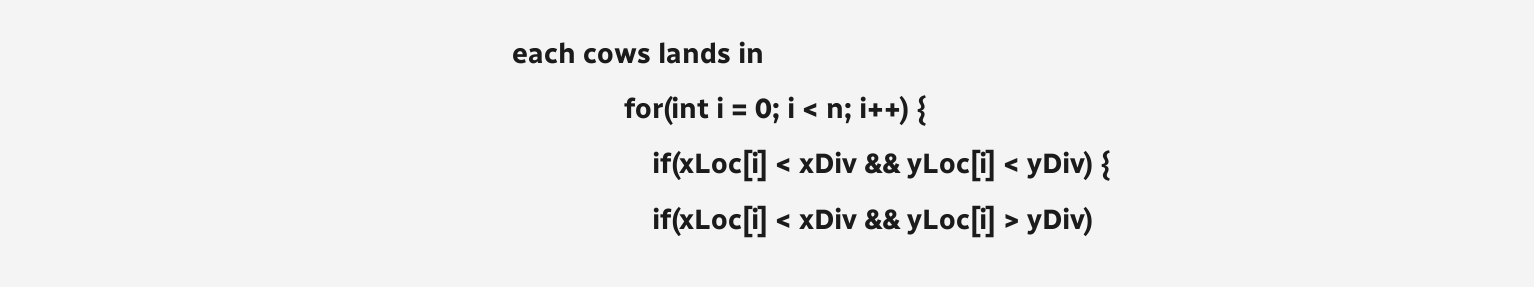each cows lands in
                for(int i = 0; i < n; i++) {
                    if(xLoc[i] < xDiv && yLoc[i] < yDiv) {
                    if(xLoc[i] < xDiv && yLoc[i] > yDiv)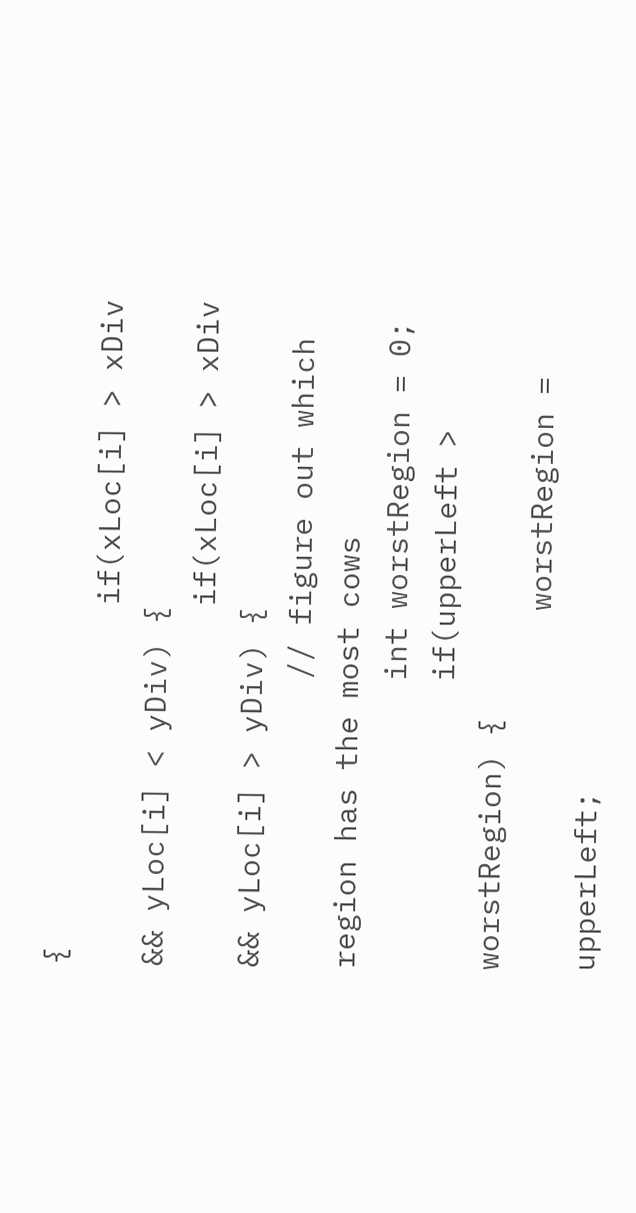{
                    if(xLoc[i] > xDiv && yLoc[i] < yDiv) {
                    if(xLoc[i] > xDiv && yLoc[i] > yDiv) {
                // figure out which region has the most cows
                int worstRegion = 0;
                if(upperLeft > worstRegion) {
                    worstRegion = upperLeft;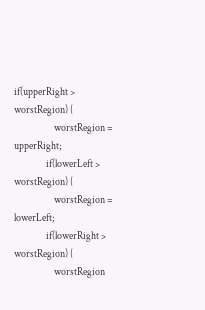if(upperRight > worstRegion) {
                    worstRegion = upperRight;
                if(lowerLeft > worstRegion) {
                    worstRegion = lowerLeft;
                if(lowerRight > worstRegion) {
                    worstRegion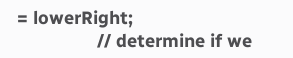= lowerRight;
                // determine if we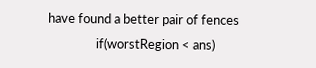have found a better pair of fences
                if(worstRegion < ans)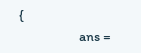{
                    ans =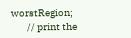worstRegion;
        // print the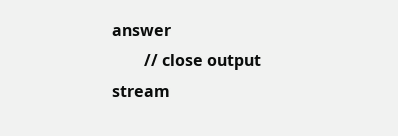answer
        // close output stream